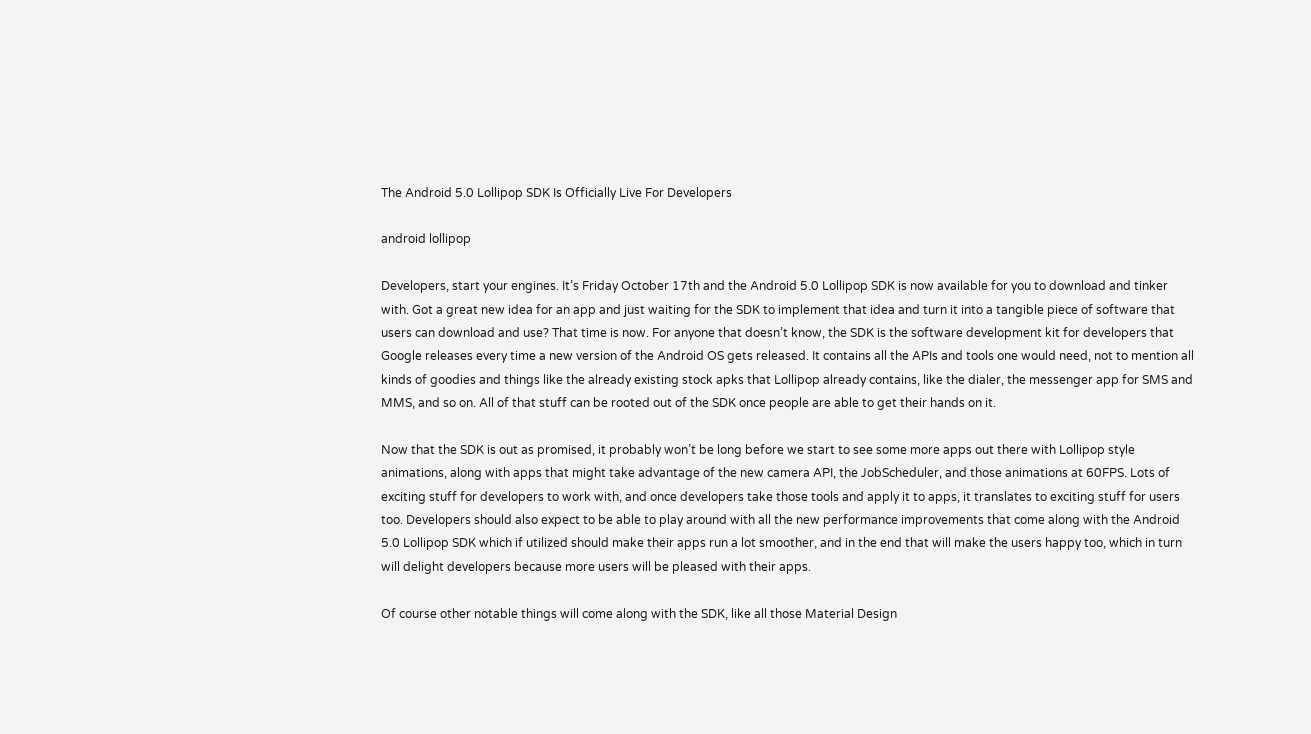The Android 5.0 Lollipop SDK Is Officially Live For Developers

android lollipop

Developers, start your engines. It’s Friday October 17th and the Android 5.0 Lollipop SDK is now available for you to download and tinker with. Got a great new idea for an app and just waiting for the SDK to implement that idea and turn it into a tangible piece of software that users can download and use? That time is now. For anyone that doesn’t know, the SDK is the software development kit for developers that Google releases every time a new version of the Android OS gets released. It contains all the APIs and tools one would need, not to mention all kinds of goodies and things like the already existing stock apks that Lollipop already contains, like the dialer, the messenger app for SMS and MMS, and so on. All of that stuff can be rooted out of the SDK once people are able to get their hands on it.

Now that the SDK is out as promised, it probably won’t be long before we start to see some more apps out there with Lollipop style animations, along with apps that might take advantage of the new camera API, the JobScheduler, and those animations at 60FPS. Lots of exciting stuff for developers to work with, and once developers take those tools and apply it to apps, it translates to exciting stuff for users too. Developers should also expect to be able to play around with all the new performance improvements that come along with the Android 5.0 Lollipop SDK which if utilized should make their apps run a lot smoother, and in the end that will make the users happy too, which in turn will delight developers because more users will be pleased with their apps.

Of course other notable things will come along with the SDK, like all those Material Design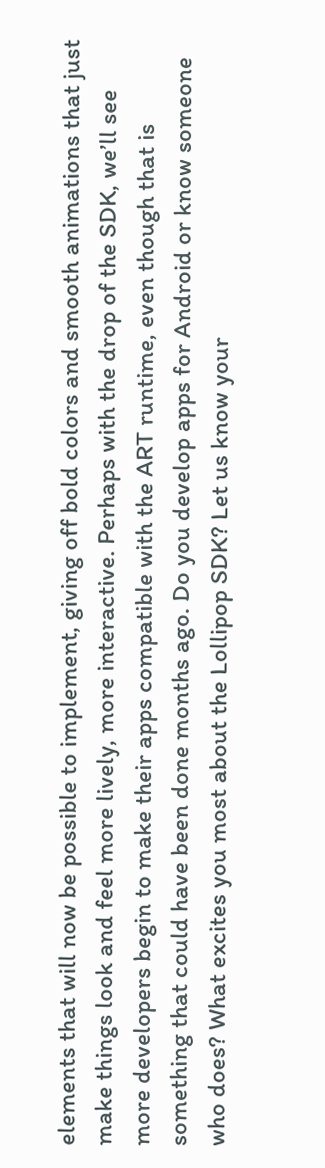elements that will now be possible to implement, giving off bold colors and smooth animations that just make things look and feel more lively, more interactive. Perhaps with the drop of the SDK, we’ll see more developers begin to make their apps compatible with the ART runtime, even though that is something that could have been done months ago. Do you develop apps for Android or know someone who does? What excites you most about the Lollipop SDK? Let us know your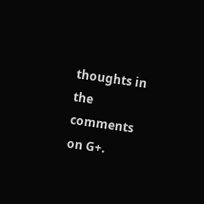thoughts in the comments on G+.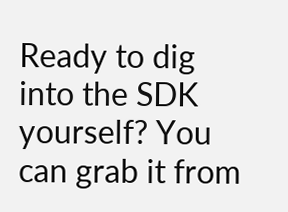Ready to dig into the SDK yourself? You can grab it from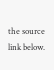the source link below.